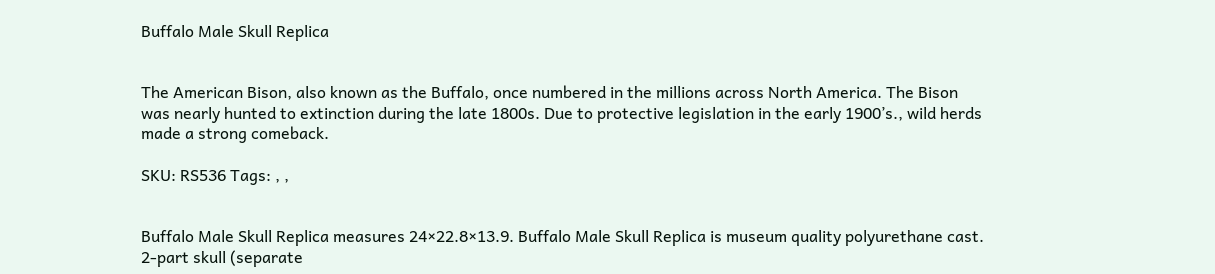Buffalo Male Skull Replica


The American Bison, also known as the Buffalo, once numbered in the millions across North America. The Bison was nearly hunted to extinction during the late 1800s. Due to protective legislation in the early 1900’s., wild herds made a strong comeback.

SKU: RS536 Tags: , ,


Buffalo Male Skull Replica measures 24×22.8×13.9. Buffalo Male Skull Replica is museum quality polyurethane cast. 2-part skull (separate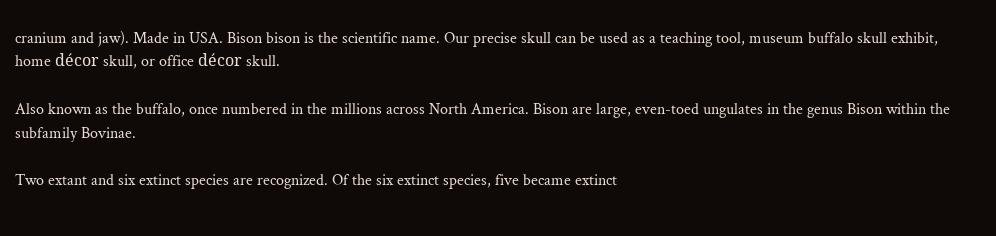cranium and jaw). Made in USA. Bison bison is the scientific name. Our precise skull can be used as a teaching tool, museum buffalo skull exhibit, home décor skull, or office décor skull.

Also known as the buffalo, once numbered in the millions across North America. Bison are large, even-toed ungulates in the genus Bison within the subfamily Bovinae.

Two extant and six extinct species are recognized. Of the six extinct species, five became extinct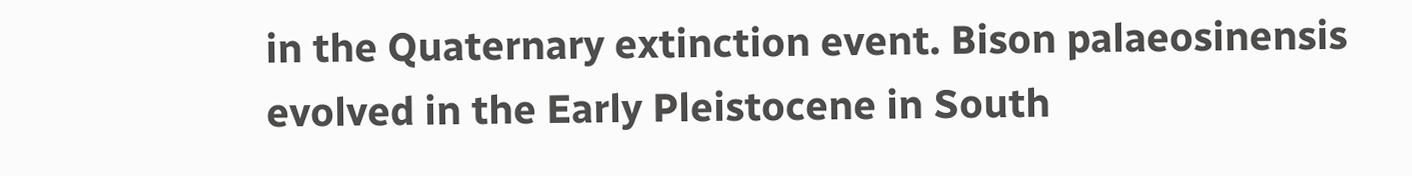in the Quaternary extinction event. Bison palaeosinensis evolved in the Early Pleistocene in South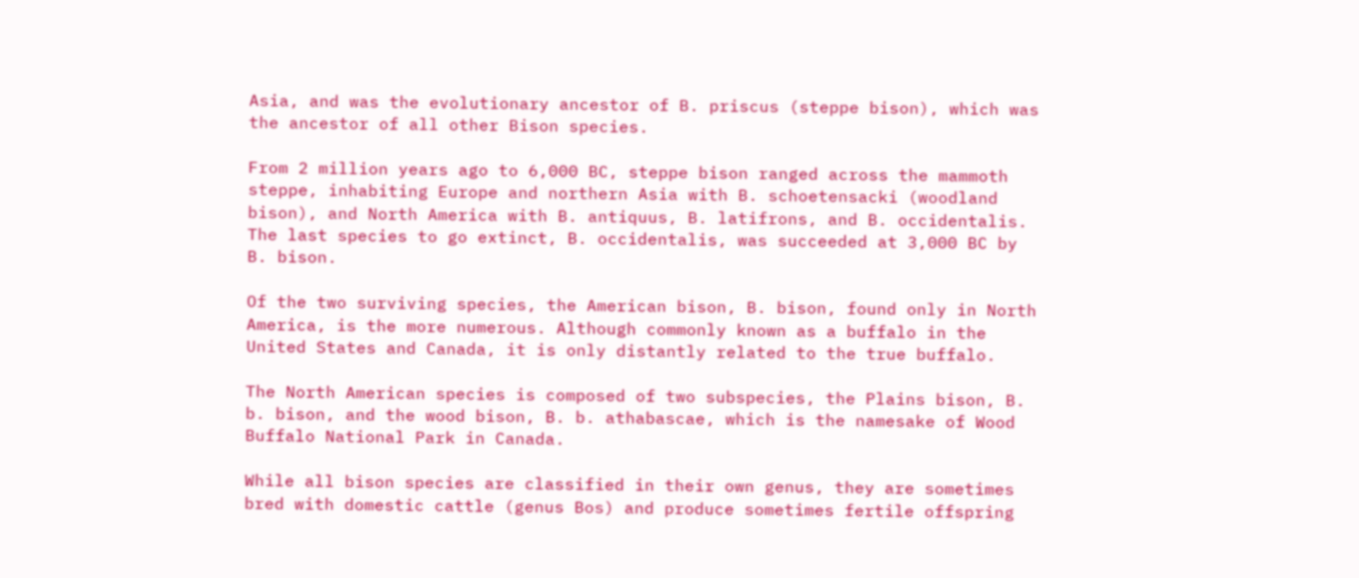Asia, and was the evolutionary ancestor of B. priscus (steppe bison), which was the ancestor of all other Bison species.

From 2 million years ago to 6,000 BC, steppe bison ranged across the mammoth steppe, inhabiting Europe and northern Asia with B. schoetensacki (woodland bison), and North America with B. antiquus, B. latifrons, and B. occidentalis. The last species to go extinct, B. occidentalis, was succeeded at 3,000 BC by B. bison.

Of the two surviving species, the American bison, B. bison, found only in North America, is the more numerous. Although commonly known as a buffalo in the United States and Canada, it is only distantly related to the true buffalo.

The North American species is composed of two subspecies, the Plains bison, B. b. bison, and the wood bison, B. b. athabascae, which is the namesake of Wood Buffalo National Park in Canada.

While all bison species are classified in their own genus, they are sometimes bred with domestic cattle (genus Bos) and produce sometimes fertile offspring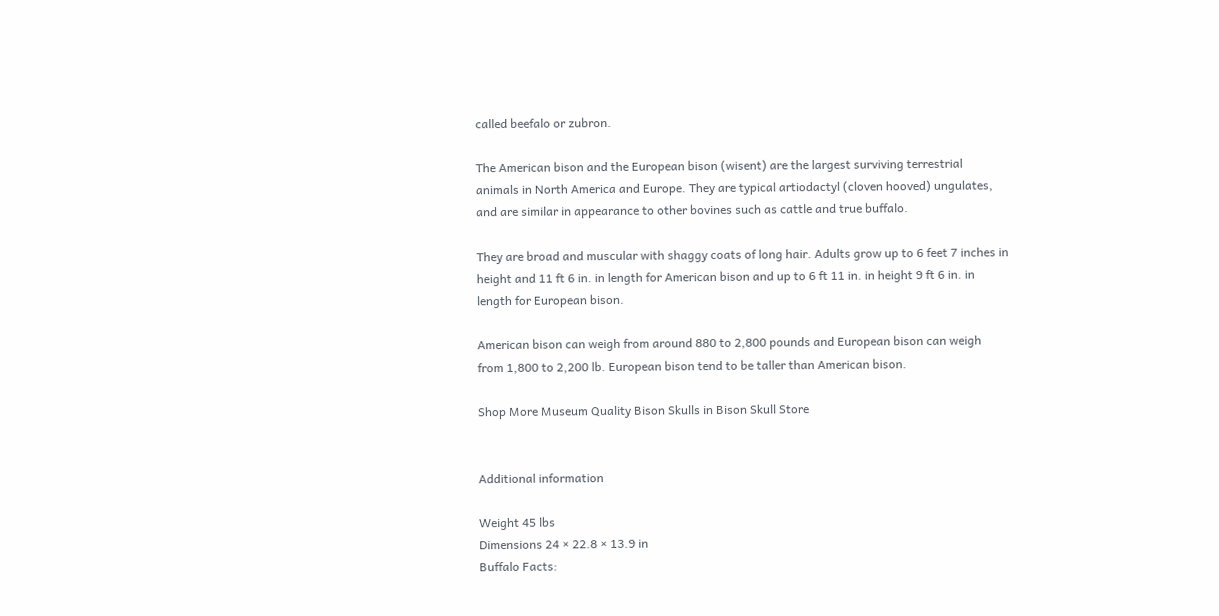called beefalo or zubron.

The American bison and the European bison (wisent) are the largest surviving terrestrial animals in North America and Europe. They are typical artiodactyl (cloven hooved) ungulates, and are similar in appearance to other bovines such as cattle and true buffalo.

They are broad and muscular with shaggy coats of long hair. Adults grow up to 6 feet 7 inches in height and 11 ft 6 in. in length for American bison and up to 6 ft 11 in. in height 9 ft 6 in. in length for European bison.

American bison can weigh from around 880 to 2,800 pounds and European bison can weigh from 1,800 to 2,200 lb. European bison tend to be taller than American bison.

Shop More Museum Quality Bison Skulls in Bison Skull Store


Additional information

Weight 45 lbs
Dimensions 24 × 22.8 × 13.9 in
Buffalo Facts: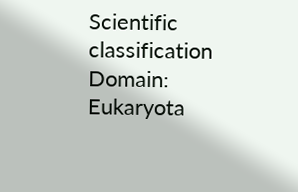Scientific classification
Domain: Eukaryota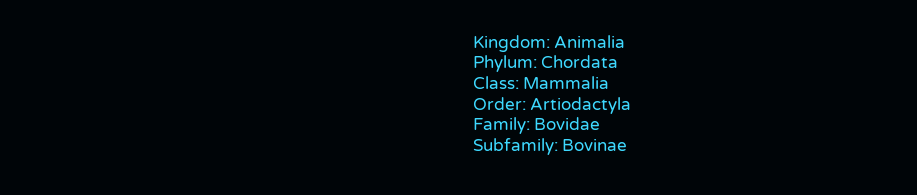Kingdom: Animalia
Phylum: Chordata
Class: Mammalia
Order: Artiodactyla
Family: Bovidae
Subfamily: Bovinae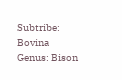Subtribe: Bovina
Genus: Bison